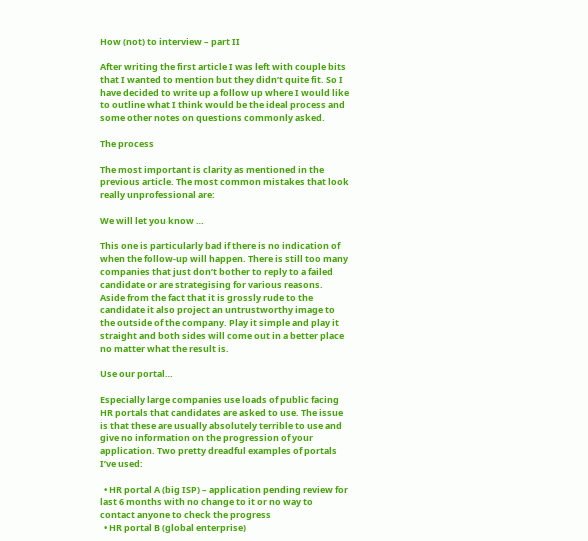How (not) to interview – part II

After writing the first article I was left with couple bits that I wanted to mention but they didn’t quite fit. So I have decided to write up a follow up where I would like to outline what I think would be the ideal process and some other notes on questions commonly asked.

The process

The most important is clarity as mentioned in the previous article. The most common mistakes that look really unprofessional are:

We will let you know …

This one is particularly bad if there is no indication of when the follow-up will happen. There is still too many companies that just don’t bother to reply to a failed candidate or are strategising for various reasons. Aside from the fact that it is grossly rude to the candidate it also project an untrustworthy image to the outside of the company. Play it simple and play it straight and both sides will come out in a better place no matter what the result is.

Use our portal…

Especially large companies use loads of public facing HR portals that candidates are asked to use. The issue is that these are usually absolutely terrible to use and give no information on the progression of your application. Two pretty dreadful examples of portals I’ve used:

  • HR portal A (big ISP) – application pending review for last 6 months with no change to it or no way to contact anyone to check the progress
  • HR portal B (global enterprise)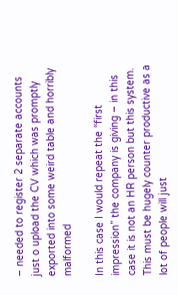– needed to register 2 separate accounts just o upload the CV which was promptly exported into some weird table and horribly malformed

In this case I would repeat the “first impression” the company is giving – in this case it is not an HR person but this system. This must be hugely counter productive as a lot of people will just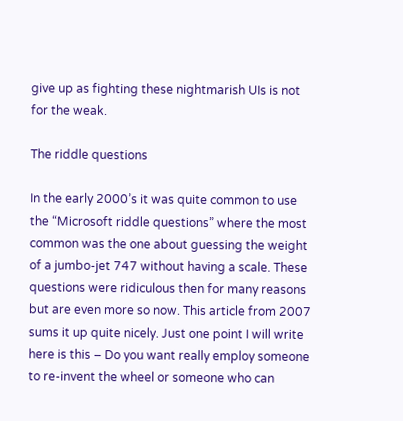give up as fighting these nightmarish UIs is not for the weak.

The riddle questions

In the early 2000’s it was quite common to use the “Microsoft riddle questions” where the most common was the one about guessing the weight of a jumbo-jet 747 without having a scale. These questions were ridiculous then for many reasons but are even more so now. This article from 2007 sums it up quite nicely. Just one point I will write here is this – Do you want really employ someone to re-invent the wheel or someone who can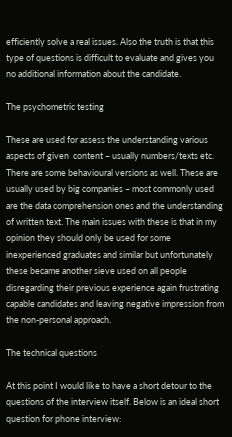efficiently solve a real issues. Also the truth is that this type of questions is difficult to evaluate and gives you no additional information about the candidate.

The psychometric testing

These are used for assess the understanding various aspects of given  content – usually numbers/texts etc. There are some behavioural versions as well. These are usually used by big companies – most commonly used are the data comprehension ones and the understanding of written text. The main issues with these is that in my opinion they should only be used for some inexperienced graduates and similar but unfortunately these became another sieve used on all people disregarding their previous experience again frustrating capable candidates and leaving negative impression from the non-personal approach.

The technical questions

At this point I would like to have a short detour to the questions of the interview itself. Below is an ideal short question for phone interview: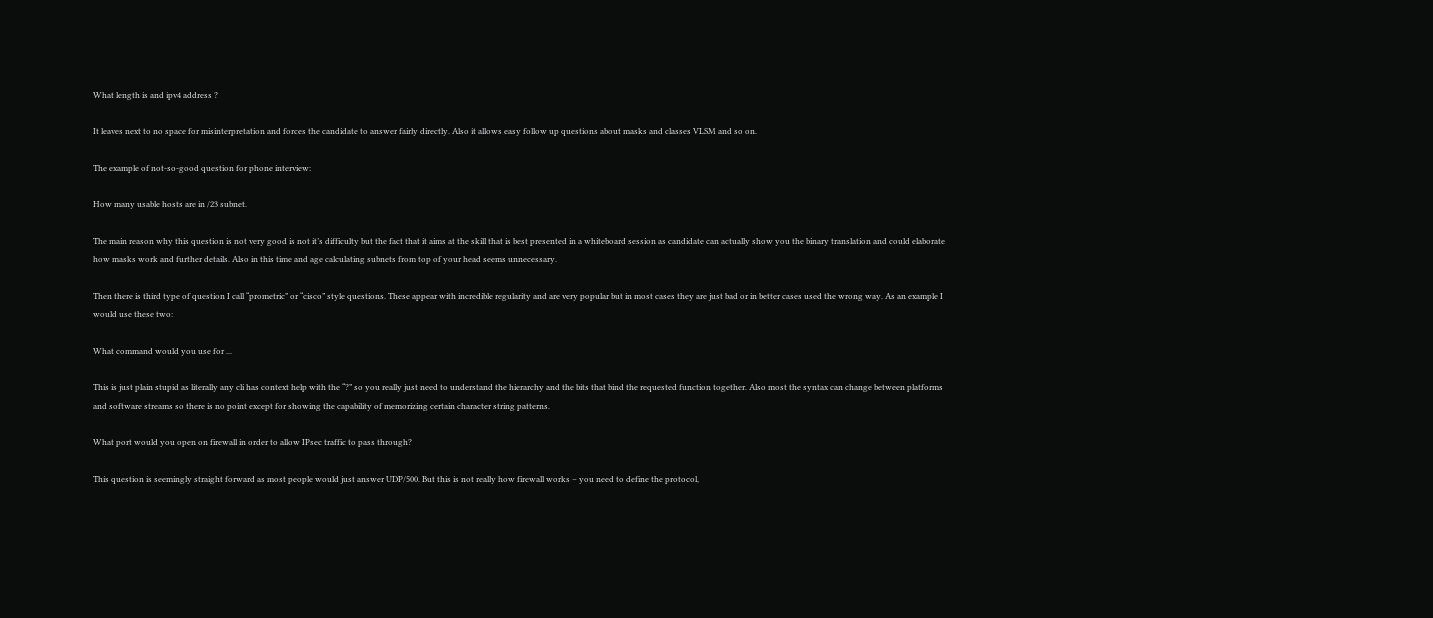What length is and ipv4 address ?

It leaves next to no space for misinterpretation and forces the candidate to answer fairly directly. Also it allows easy follow up questions about masks and classes VLSM and so on.

The example of not-so-good question for phone interview:

How many usable hosts are in /23 subnet.

The main reason why this question is not very good is not it’s difficulty but the fact that it aims at the skill that is best presented in a whiteboard session as candidate can actually show you the binary translation and could elaborate how masks work and further details. Also in this time and age calculating subnets from top of your head seems unnecessary.

Then there is third type of question I call “prometric” or “cisco” style questions. These appear with incredible regularity and are very popular but in most cases they are just bad or in better cases used the wrong way. As an example I would use these two:

What command would you use for ...

This is just plain stupid as literally any cli has context help with the “?” so you really just need to understand the hierarchy and the bits that bind the requested function together. Also most the syntax can change between platforms and software streams so there is no point except for showing the capability of memorizing certain character string patterns.

What port would you open on firewall in order to allow IPsec traffic to pass through?

This question is seemingly straight forward as most people would just answer UDP/500. But this is not really how firewall works – you need to define the protocol,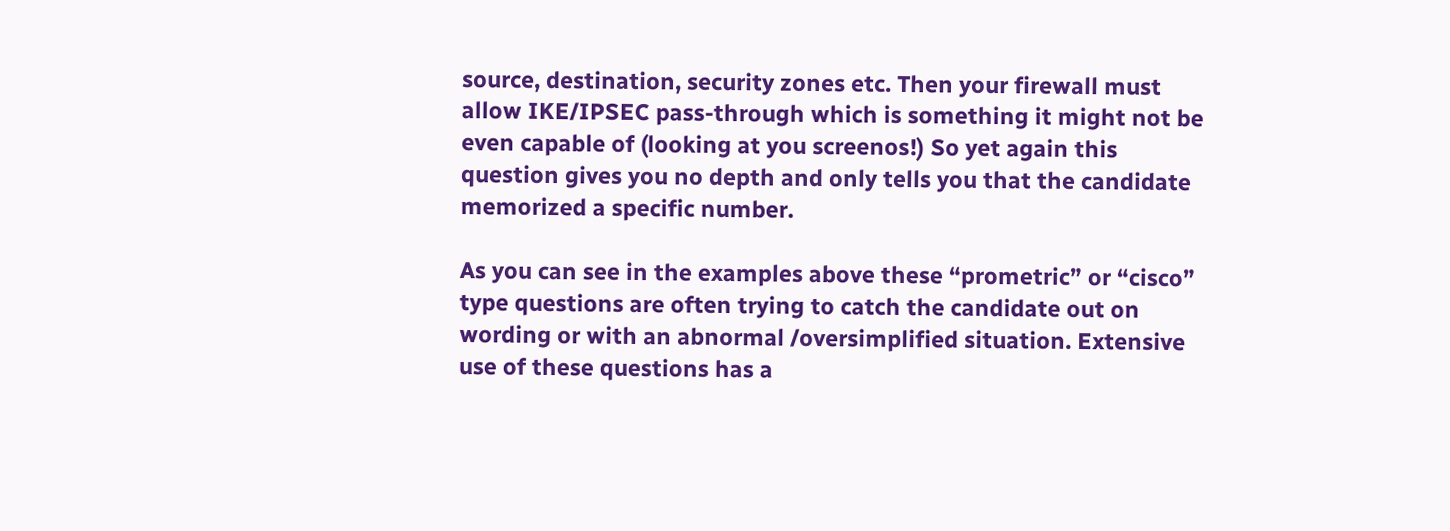source, destination, security zones etc. Then your firewall must allow IKE/IPSEC pass-through which is something it might not be even capable of (looking at you screenos!) So yet again this question gives you no depth and only tells you that the candidate memorized a specific number.

As you can see in the examples above these “prometric” or “cisco” type questions are often trying to catch the candidate out on wording or with an abnormal /oversimplified situation. Extensive use of these questions has a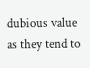dubious value as they tend to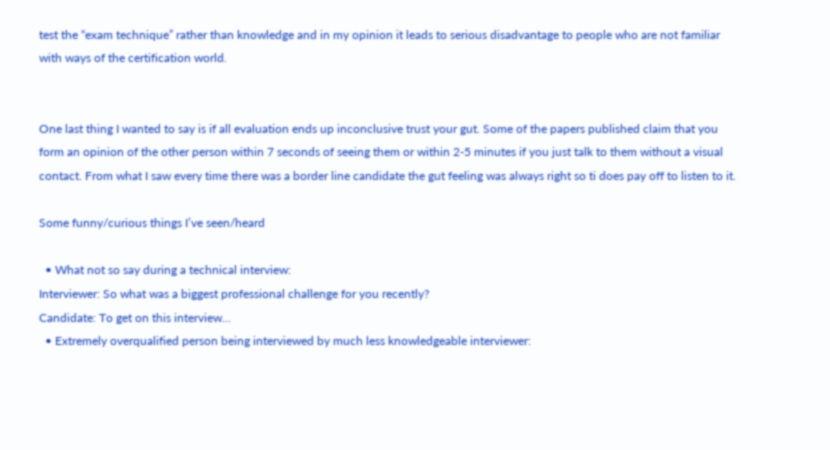test the “exam technique” rather than knowledge and in my opinion it leads to serious disadvantage to people who are not familiar with ways of the certification world.


One last thing I wanted to say is if all evaluation ends up inconclusive trust your gut. Some of the papers published claim that you form an opinion of the other person within 7 seconds of seeing them or within 2-5 minutes if you just talk to them without a visual contact. From what I saw every time there was a border line candidate the gut feeling was always right so ti does pay off to listen to it.

Some funny/curious things I’ve seen/heard

  • What not so say during a technical interview:
Interviewer: So what was a biggest professional challenge for you recently?
Candidate: To get on this interview...
  • Extremely overqualified person being interviewed by much less knowledgeable interviewer: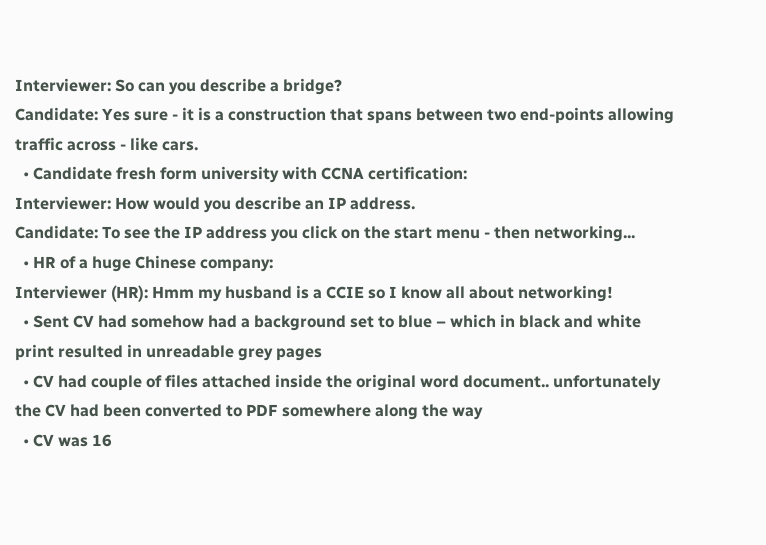Interviewer: So can you describe a bridge?
Candidate: Yes sure - it is a construction that spans between two end-points allowing traffic across - like cars.
  • Candidate fresh form university with CCNA certification:
Interviewer: How would you describe an IP address.
Candidate: To see the IP address you click on the start menu - then networking...
  • HR of a huge Chinese company:
Interviewer (HR): Hmm my husband is a CCIE so I know all about networking!
  • Sent CV had somehow had a background set to blue – which in black and white print resulted in unreadable grey pages
  • CV had couple of files attached inside the original word document.. unfortunately the CV had been converted to PDF somewhere along the way
  • CV was 16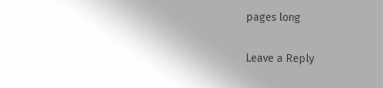pages long

Leave a Reply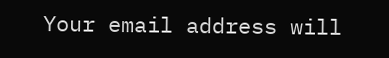Your email address will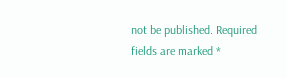not be published. Required fields are marked *